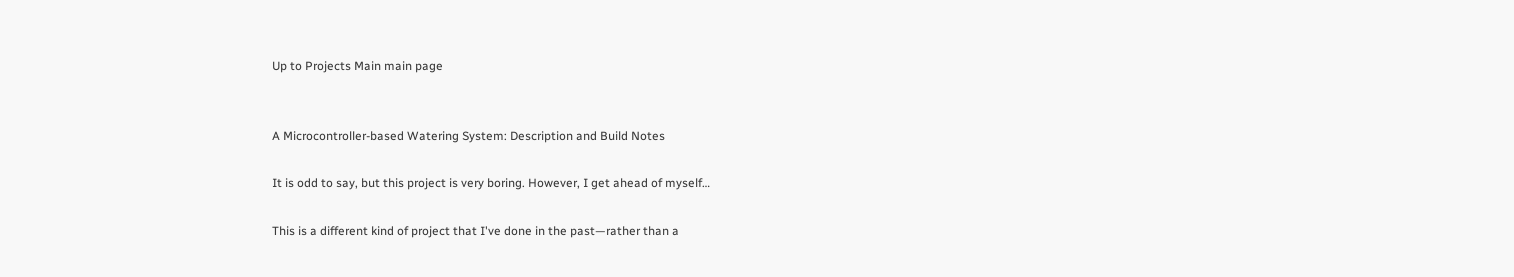Up to Projects Main main page


A Microcontroller-based Watering System: Description and Build Notes

It is odd to say, but this project is very boring. However, I get ahead of myself…

This is a different kind of project that I've done in the past—rather than a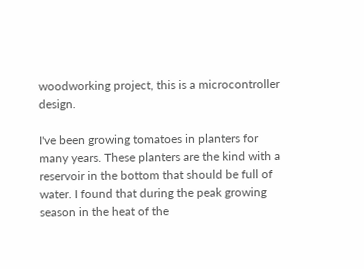woodworking project, this is a microcontroller design.

I've been growing tomatoes in planters for many years. These planters are the kind with a reservoir in the bottom that should be full of water. I found that during the peak growing season in the heat of the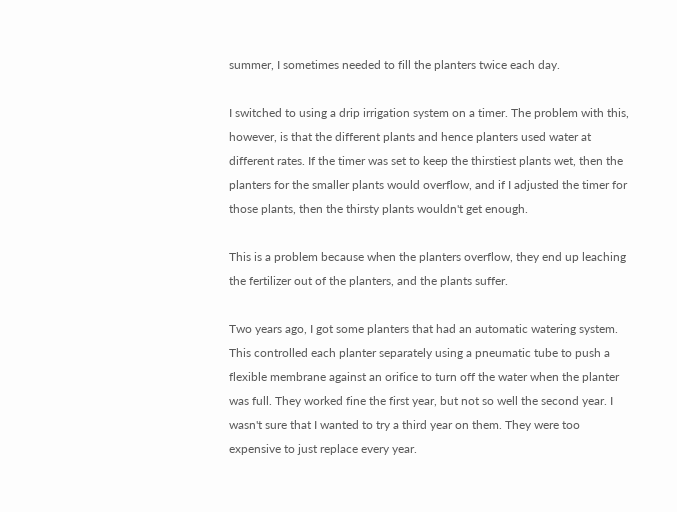summer, I sometimes needed to fill the planters twice each day.

I switched to using a drip irrigation system on a timer. The problem with this, however, is that the different plants and hence planters used water at different rates. If the timer was set to keep the thirstiest plants wet, then the planters for the smaller plants would overflow, and if I adjusted the timer for those plants, then the thirsty plants wouldn't get enough.

This is a problem because when the planters overflow, they end up leaching the fertilizer out of the planters, and the plants suffer.

Two years ago, I got some planters that had an automatic watering system. This controlled each planter separately using a pneumatic tube to push a flexible membrane against an orifice to turn off the water when the planter was full. They worked fine the first year, but not so well the second year. I wasn't sure that I wanted to try a third year on them. They were too expensive to just replace every year.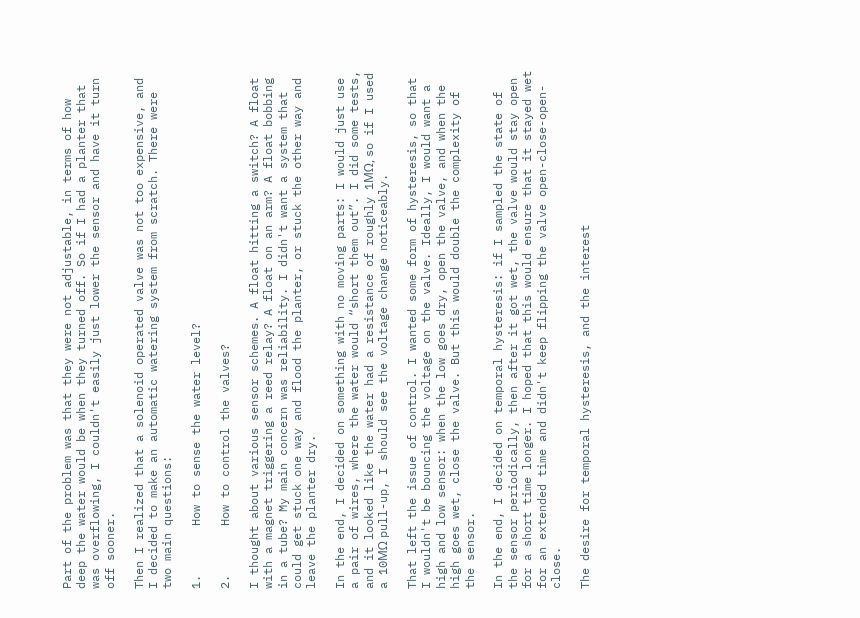Part of the problem was that they were not adjustable, in terms of how deep the water would be when they turned off. So if I had a planter that was overflowing, I couldn't easily just lower the sensor and have it turn off sooner.

Then I realized that a solenoid operated valve was not too expensive, and I decided to make an automatic watering system from scratch. There were two main questions:

1.       How to sense the water level?

2.       How to control the valves?

I thought about various sensor schemes. A float hitting a switch? A float with a magnet triggering a reed relay? A float on an arm? A float bobbing in a tube? My main concern was reliability. I didn't want a system that could get stuck one way and flood the planter, or stuck the other way and leave the planter dry.

In the end, I decided on something with no moving parts: I would just use a pair of wires, where the water would “short them out”. I did some tests, and it looked like the water had a resistance of roughly 1MΩ, so if I used a 10MΩ pull-up, I should see the voltage change noticeably.

That left the issue of control. I wanted some form of hysteresis, so that I wouldn't be bouncing the voltage on the valve. Ideally, I would want a high and low sensor: when the low goes dry, open the valve, and when the high goes wet, close the valve. But this would double the complexity of the sensor.

In the end, I decided on temporal hysteresis: if I sampled the state of the sensor periodically, then after it got wet, the valve would stay open for a short time longer. I hoped that this would ensure that it stayed wet for an extended time and didn't keep flipping the valve open-close-open-close.

The desire for temporal hysteresis, and the interest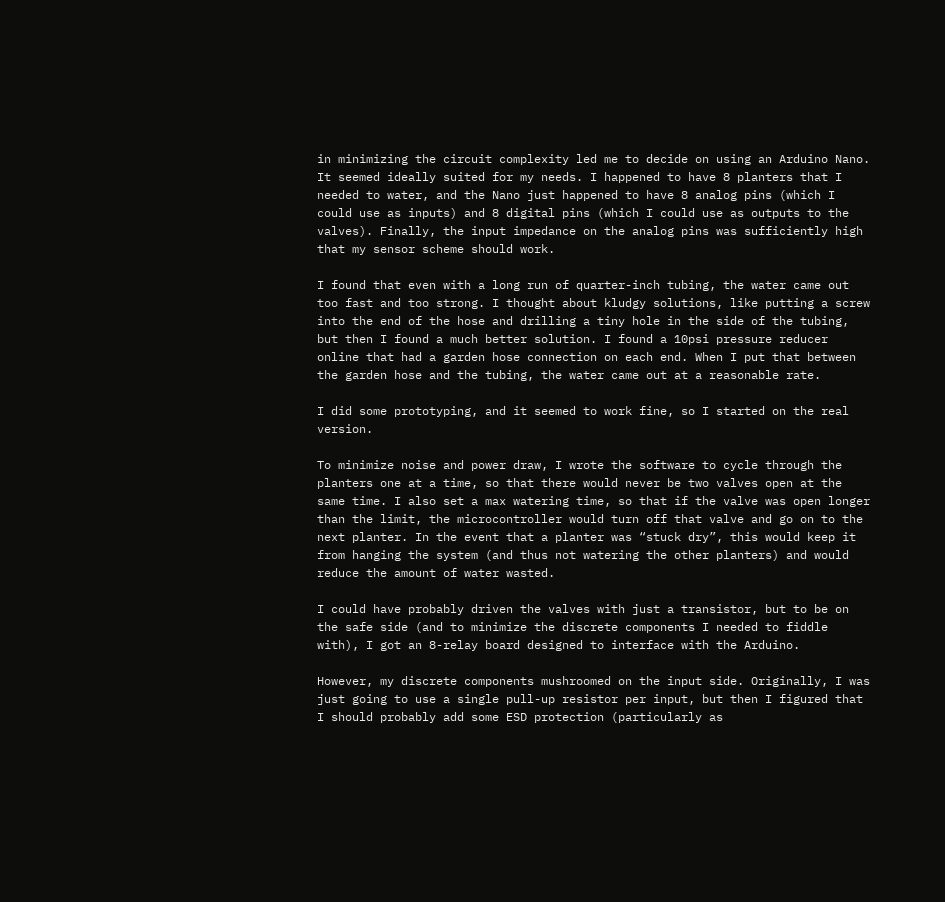in minimizing the circuit complexity led me to decide on using an Arduino Nano. It seemed ideally suited for my needs. I happened to have 8 planters that I needed to water, and the Nano just happened to have 8 analog pins (which I could use as inputs) and 8 digital pins (which I could use as outputs to the valves). Finally, the input impedance on the analog pins was sufficiently high that my sensor scheme should work.

I found that even with a long run of quarter-inch tubing, the water came out too fast and too strong. I thought about kludgy solutions, like putting a screw into the end of the hose and drilling a tiny hole in the side of the tubing, but then I found a much better solution. I found a 10psi pressure reducer online that had a garden hose connection on each end. When I put that between the garden hose and the tubing, the water came out at a reasonable rate.

I did some prototyping, and it seemed to work fine, so I started on the real version.

To minimize noise and power draw, I wrote the software to cycle through the planters one at a time, so that there would never be two valves open at the same time. I also set a max watering time, so that if the valve was open longer than the limit, the microcontroller would turn off that valve and go on to the next planter. In the event that a planter was “stuck dry”, this would keep it from hanging the system (and thus not watering the other planters) and would reduce the amount of water wasted.

I could have probably driven the valves with just a transistor, but to be on the safe side (and to minimize the discrete components I needed to fiddle with), I got an 8-relay board designed to interface with the Arduino.

However, my discrete components mushroomed on the input side. Originally, I was just going to use a single pull-up resistor per input, but then I figured that I should probably add some ESD protection (particularly as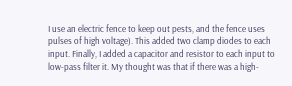I use an electric fence to keep out pests, and the fence uses pulses of high voltage). This added two clamp diodes to each input. Finally, I added a capacitor and resistor to each input to low-pass filter it. My thought was that if there was a high-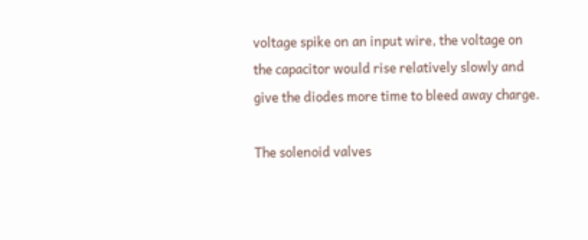voltage spike on an input wire, the voltage on the capacitor would rise relatively slowly and give the diodes more time to bleed away charge.

The solenoid valves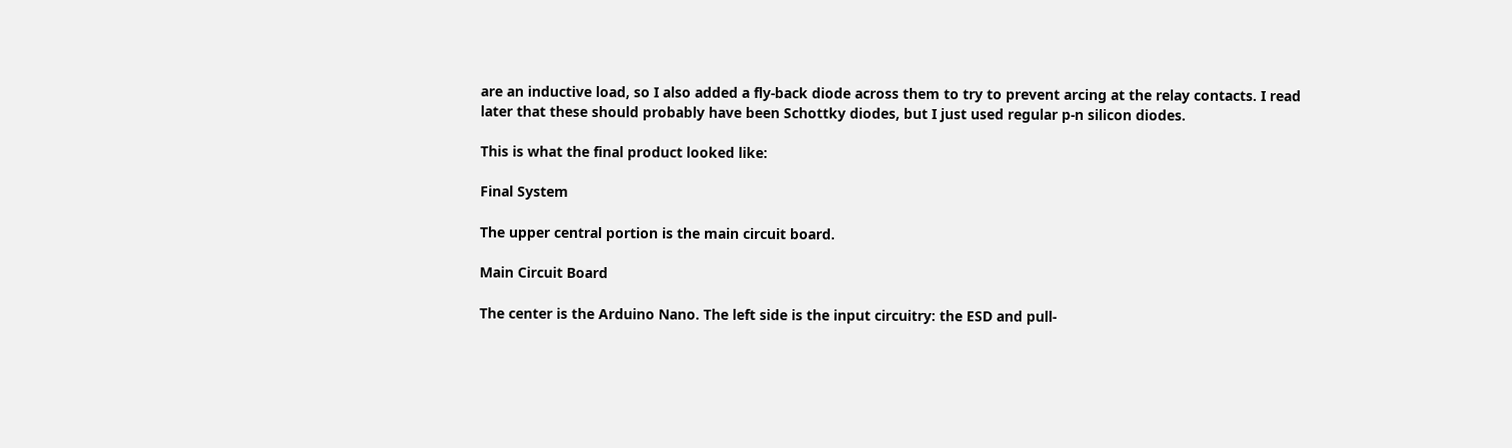are an inductive load, so I also added a fly-back diode across them to try to prevent arcing at the relay contacts. I read later that these should probably have been Schottky diodes, but I just used regular p-n silicon diodes.

This is what the final product looked like:

Final System

The upper central portion is the main circuit board.

Main Circuit Board

The center is the Arduino Nano. The left side is the input circuitry: the ESD and pull-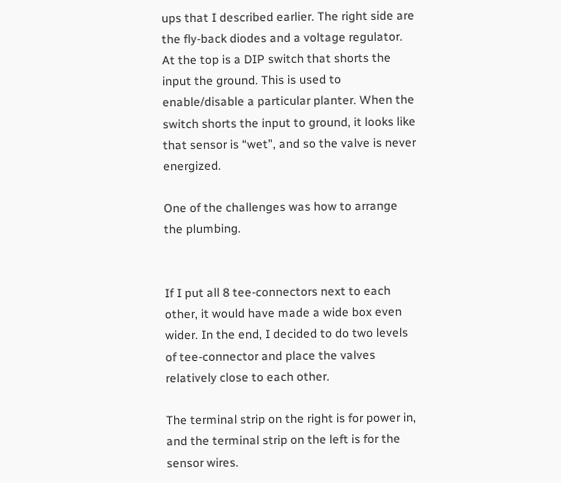ups that I described earlier. The right side are the fly-back diodes and a voltage regulator. At the top is a DIP switch that shorts the input the ground. This is used to enable/disable a particular planter. When the switch shorts the input to ground, it looks like that sensor is “wet”, and so the valve is never energized.

One of the challenges was how to arrange the plumbing.


If I put all 8 tee-connectors next to each other, it would have made a wide box even wider. In the end, I decided to do two levels of tee-connector and place the valves relatively close to each other.

The terminal strip on the right is for power in, and the terminal strip on the left is for the sensor wires.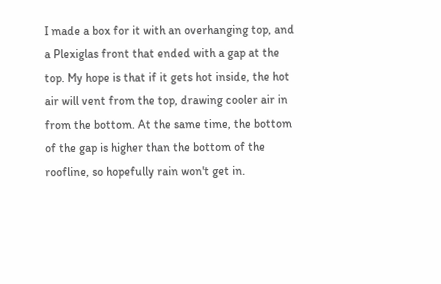I made a box for it with an overhanging top, and a Plexiglas front that ended with a gap at the top. My hope is that if it gets hot inside, the hot air will vent from the top, drawing cooler air in from the bottom. At the same time, the bottom of the gap is higher than the bottom of the roofline, so hopefully rain won't get in.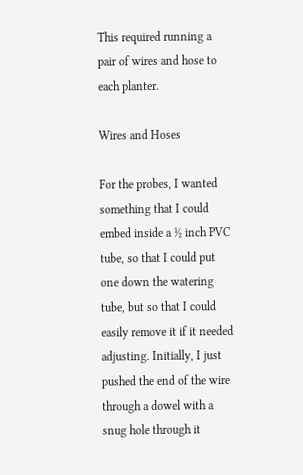This required running a pair of wires and hose to each planter.

Wires and Hoses

For the probes, I wanted something that I could embed inside a ½ inch PVC tube, so that I could put one down the watering tube, but so that I could easily remove it if it needed adjusting. Initially, I just pushed the end of the wire through a dowel with a snug hole through it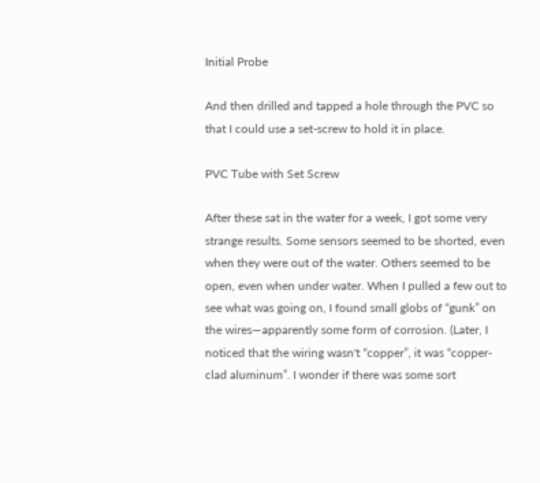Initial Probe

And then drilled and tapped a hole through the PVC so that I could use a set-screw to hold it in place.

PVC Tube with Set Screw

After these sat in the water for a week, I got some very strange results. Some sensors seemed to be shorted, even when they were out of the water. Others seemed to be open, even when under water. When I pulled a few out to see what was going on, I found small globs of “gunk” on the wires—apparently some form of corrosion. (Later, I noticed that the wiring wasn't “copper”, it was “copper-clad aluminum”. I wonder if there was some sort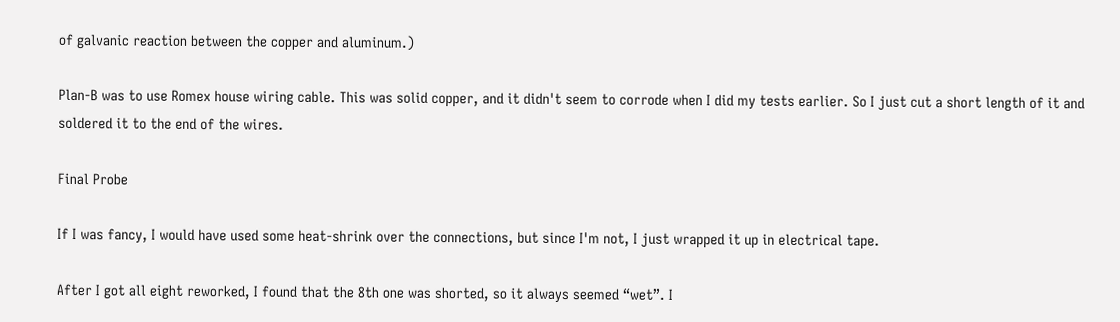of galvanic reaction between the copper and aluminum.)

Plan-B was to use Romex house wiring cable. This was solid copper, and it didn't seem to corrode when I did my tests earlier. So I just cut a short length of it and soldered it to the end of the wires.

Final Probe

If I was fancy, I would have used some heat-shrink over the connections, but since I'm not, I just wrapped it up in electrical tape.

After I got all eight reworked, I found that the 8th one was shorted, so it always seemed “wet”. I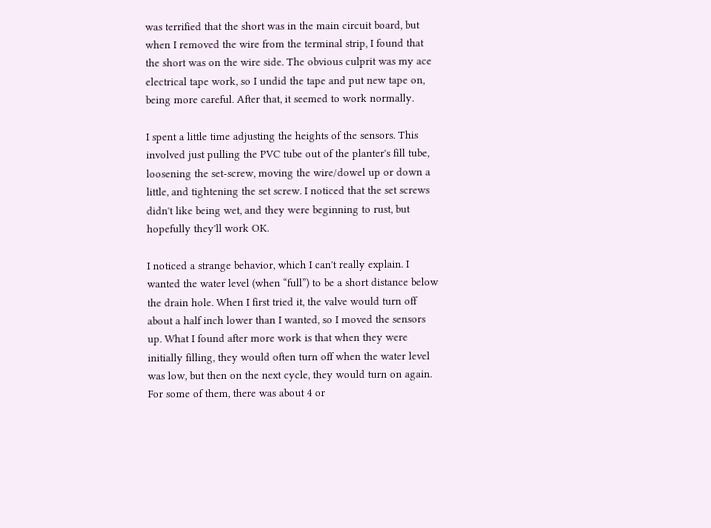was terrified that the short was in the main circuit board, but when I removed the wire from the terminal strip, I found that the short was on the wire side. The obvious culprit was my ace electrical tape work, so I undid the tape and put new tape on, being more careful. After that, it seemed to work normally.

I spent a little time adjusting the heights of the sensors. This involved just pulling the PVC tube out of the planter's fill tube, loosening the set-screw, moving the wire/dowel up or down a little, and tightening the set screw. I noticed that the set screws didn't like being wet, and they were beginning to rust, but hopefully they'll work OK.

I noticed a strange behavior, which I can't really explain. I wanted the water level (when “full”) to be a short distance below the drain hole. When I first tried it, the valve would turn off about a half inch lower than I wanted, so I moved the sensors up. What I found after more work is that when they were initially filling, they would often turn off when the water level was low, but then on the next cycle, they would turn on again. For some of them, there was about 4 or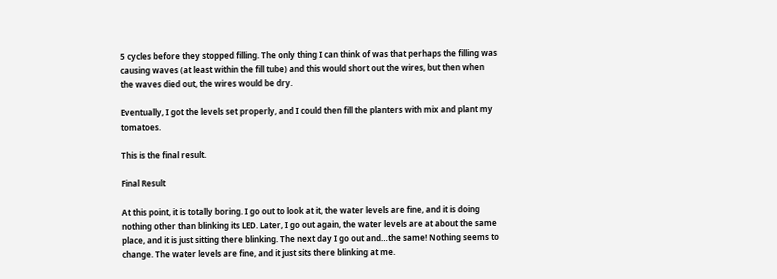5 cycles before they stopped filling. The only thing I can think of was that perhaps the filling was causing waves (at least within the fill tube) and this would short out the wires, but then when the waves died out, the wires would be dry.

Eventually, I got the levels set properly, and I could then fill the planters with mix and plant my tomatoes.

This is the final result.

Final Result

At this point, it is totally boring. I go out to look at it, the water levels are fine, and it is doing nothing other than blinking its LED. Later, I go out again, the water levels are at about the same place, and it is just sitting there blinking. The next day I go out and…the same! Nothing seems to change. The water levels are fine, and it just sits there blinking at me.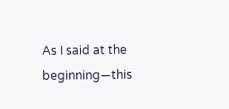As I said at the beginning—this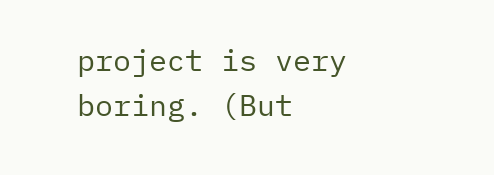project is very boring. (But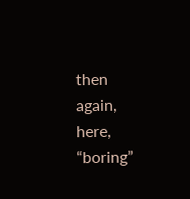then again, here, “boring”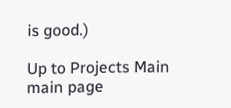is good.)

Up to Projects Main main page